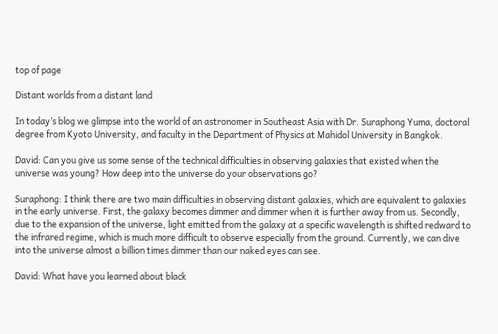top of page

Distant worlds from a distant land

In today’s blog we glimpse into the world of an astronomer in Southeast Asia with Dr. Suraphong Yuma, doctoral degree from Kyoto University, and faculty in the Department of Physics at Mahidol University in Bangkok.

David: Can you give us some sense of the technical difficulties in observing galaxies that existed when the universe was young? How deep into the universe do your observations go?

Suraphong: I think there are two main difficulties in observing distant galaxies, which are equivalent to galaxies in the early universe. First, the galaxy becomes dimmer and dimmer when it is further away from us. Secondly, due to the expansion of the universe, light emitted from the galaxy at a specific wavelength is shifted redward to the infrared regime, which is much more difficult to observe especially from the ground. Currently, we can dive into the universe almost a billion times dimmer than our naked eyes can see.

David: What have you learned about black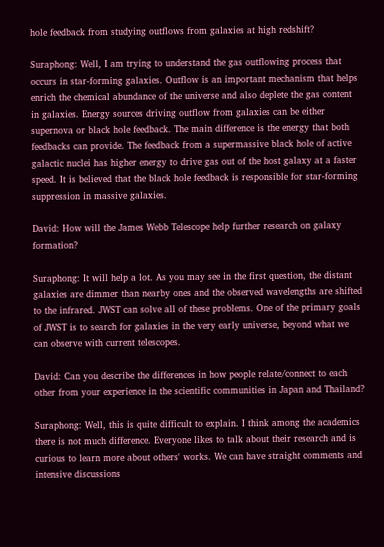hole feedback from studying outflows from galaxies at high redshift?

Suraphong: Well, I am trying to understand the gas outflowing process that occurs in star-forming galaxies. Outflow is an important mechanism that helps enrich the chemical abundance of the universe and also deplete the gas content in galaxies. Energy sources driving outflow from galaxies can be either supernova or black hole feedback. The main difference is the energy that both feedbacks can provide. The feedback from a supermassive black hole of active galactic nuclei has higher energy to drive gas out of the host galaxy at a faster speed. It is believed that the black hole feedback is responsible for star-forming suppression in massive galaxies.

David: How will the James Webb Telescope help further research on galaxy formation?

Suraphong: It will help a lot. As you may see in the first question, the distant galaxies are dimmer than nearby ones and the observed wavelengths are shifted to the infrared. JWST can solve all of these problems. One of the primary goals of JWST is to search for galaxies in the very early universe, beyond what we can observe with current telescopes.

David: Can you describe the differences in how people relate/connect to each other from your experience in the scientific communities in Japan and Thailand?

Suraphong: Well, this is quite difficult to explain. I think among the academics there is not much difference. Everyone likes to talk about their research and is curious to learn more about others' works. We can have straight comments and intensive discussions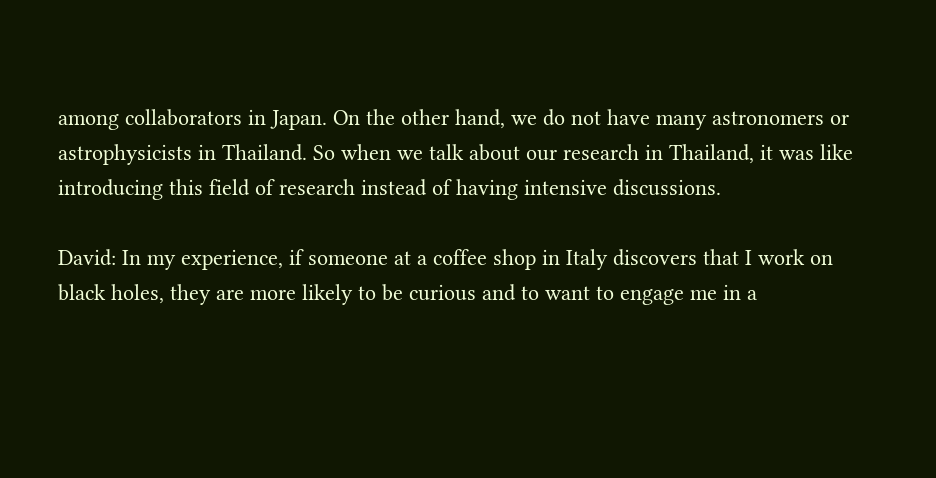among collaborators in Japan. On the other hand, we do not have many astronomers or astrophysicists in Thailand. So when we talk about our research in Thailand, it was like introducing this field of research instead of having intensive discussions.

David: In my experience, if someone at a coffee shop in Italy discovers that I work on black holes, they are more likely to be curious and to want to engage me in a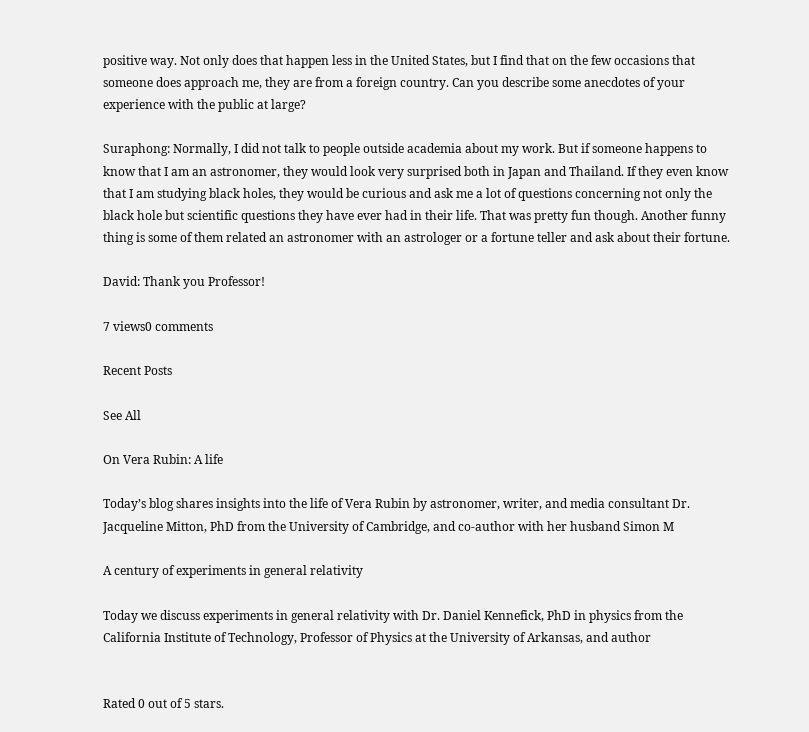positive way. Not only does that happen less in the United States, but I find that on the few occasions that someone does approach me, they are from a foreign country. Can you describe some anecdotes of your experience with the public at large?

Suraphong: Normally, I did not talk to people outside academia about my work. But if someone happens to know that I am an astronomer, they would look very surprised both in Japan and Thailand. If they even know that I am studying black holes, they would be curious and ask me a lot of questions concerning not only the black hole but scientific questions they have ever had in their life. That was pretty fun though. Another funny thing is some of them related an astronomer with an astrologer or a fortune teller and ask about their fortune.

David: Thank you Professor!

7 views0 comments

Recent Posts

See All

On Vera Rubin: A life

Today’s blog shares insights into the life of Vera Rubin by astronomer, writer, and media consultant Dr. Jacqueline Mitton, PhD from the University of Cambridge, and co-author with her husband Simon M

A century of experiments in general relativity

Today we discuss experiments in general relativity with Dr. Daniel Kennefick, PhD in physics from the California Institute of Technology, Professor of Physics at the University of Arkansas, and author


Rated 0 out of 5 stars.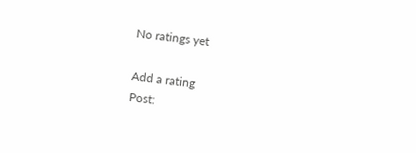No ratings yet

Add a rating
Post: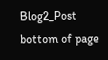Blog2_Post
bottom of page